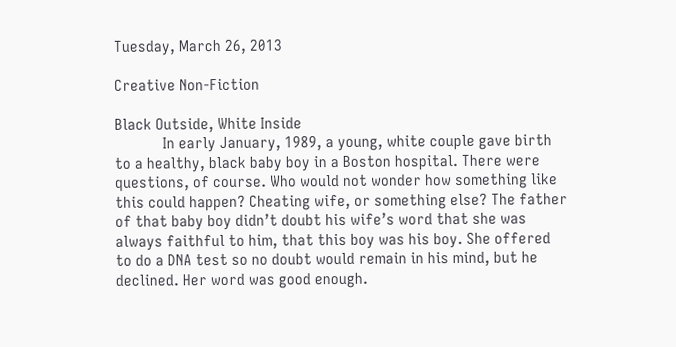Tuesday, March 26, 2013

Creative Non-Fiction

Black Outside, White Inside
            In early January, 1989, a young, white couple gave birth to a healthy, black baby boy in a Boston hospital. There were questions, of course. Who would not wonder how something like this could happen? Cheating wife, or something else? The father of that baby boy didn’t doubt his wife’s word that she was always faithful to him, that this boy was his boy. She offered to do a DNA test so no doubt would remain in his mind, but he declined. Her word was good enough.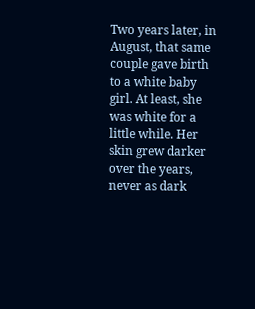Two years later, in August, that same couple gave birth to a white baby girl. At least, she was white for a little while. Her skin grew darker over the years, never as dark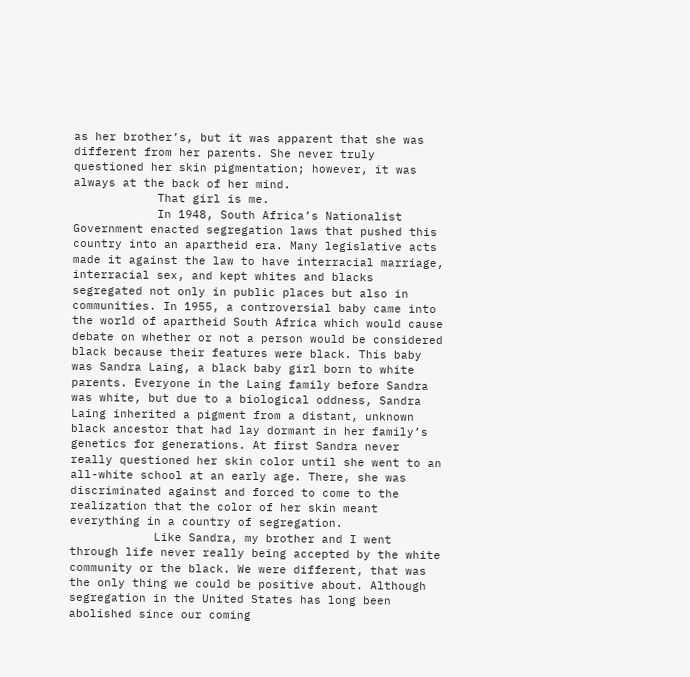as her brother’s, but it was apparent that she was different from her parents. She never truly questioned her skin pigmentation; however, it was always at the back of her mind.
            That girl is me.
            In 1948, South Africa’s Nationalist Government enacted segregation laws that pushed this country into an apartheid era. Many legislative acts made it against the law to have interracial marriage, interracial sex, and kept whites and blacks segregated not only in public places but also in communities. In 1955, a controversial baby came into the world of apartheid South Africa which would cause debate on whether or not a person would be considered black because their features were black. This baby was Sandra Laing, a black baby girl born to white parents. Everyone in the Laing family before Sandra was white, but due to a biological oddness, Sandra Laing inherited a pigment from a distant, unknown black ancestor that had lay dormant in her family’s genetics for generations. At first Sandra never really questioned her skin color until she went to an all-white school at an early age. There, she was discriminated against and forced to come to the realization that the color of her skin meant everything in a country of segregation.
            Like Sandra, my brother and I went through life never really being accepted by the white community or the black. We were different, that was the only thing we could be positive about. Although segregation in the United States has long been abolished since our coming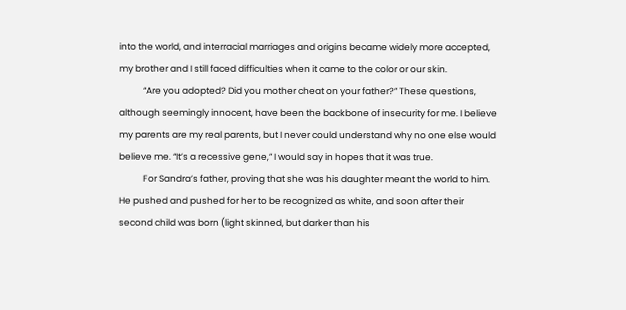into the world, and interracial marriages and origins became widely more accepted, my brother and I still faced difficulties when it came to the color or our skin.
            “Are you adopted? Did you mother cheat on your father?” These questions, although seemingly innocent, have been the backbone of insecurity for me. I believe my parents are my real parents, but I never could understand why no one else would believe me. “It’s a recessive gene,” I would say in hopes that it was true.
            For Sandra’s father, proving that she was his daughter meant the world to him. He pushed and pushed for her to be recognized as white, and soon after their second child was born (light skinned, but darker than his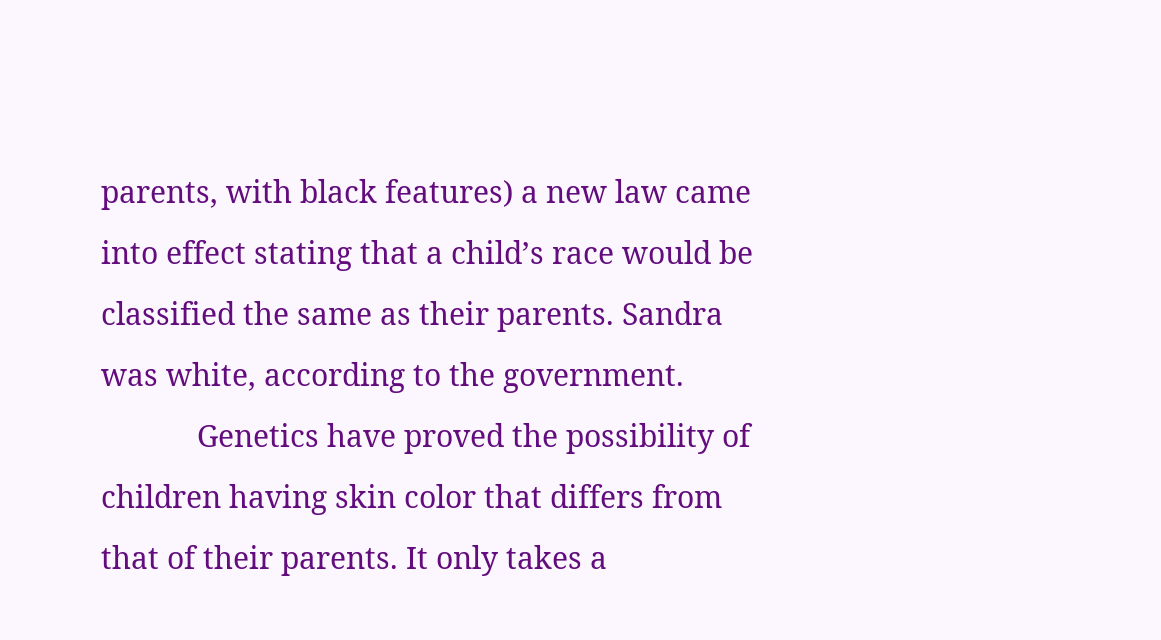parents, with black features) a new law came into effect stating that a child’s race would be classified the same as their parents. Sandra was white, according to the government.
            Genetics have proved the possibility of children having skin color that differs from that of their parents. It only takes a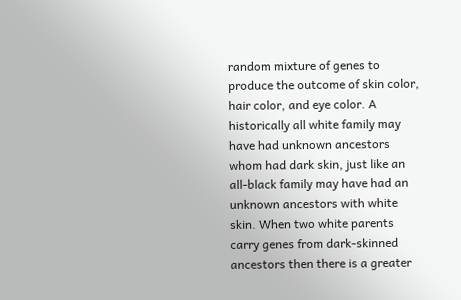random mixture of genes to produce the outcome of skin color, hair color, and eye color. A historically all white family may have had unknown ancestors whom had dark skin, just like an all-black family may have had an unknown ancestors with white skin. When two white parents carry genes from dark-skinned ancestors then there is a greater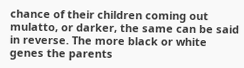chance of their children coming out mulatto, or darker, the same can be said in reverse. The more black or white genes the parents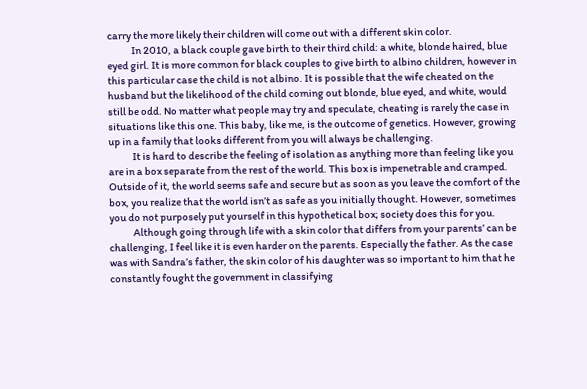carry the more likely their children will come out with a different skin color.
            In 2010, a black couple gave birth to their third child: a white, blonde haired, blue eyed girl. It is more common for black couples to give birth to albino children, however in this particular case the child is not albino. It is possible that the wife cheated on the husband but the likelihood of the child coming out blonde, blue eyed, and white, would still be odd. No matter what people may try and speculate, cheating is rarely the case in situations like this one. This baby, like me, is the outcome of genetics. However, growing up in a family that looks different from you will always be challenging.
            It is hard to describe the feeling of isolation as anything more than feeling like you are in a box separate from the rest of the world. This box is impenetrable and cramped. Outside of it, the world seems safe and secure but as soon as you leave the comfort of the box, you realize that the world isn’t as safe as you initially thought. However, sometimes you do not purposely put yourself in this hypothetical box; society does this for you.
            Although going through life with a skin color that differs from your parents’ can be challenging, I feel like it is even harder on the parents. Especially the father. As the case was with Sandra’s father, the skin color of his daughter was so important to him that he constantly fought the government in classifying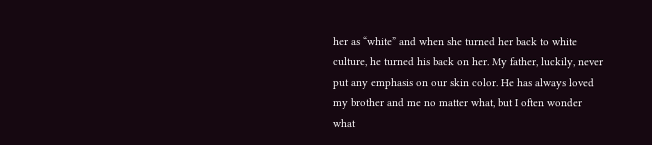her as “white” and when she turned her back to white culture, he turned his back on her. My father, luckily, never put any emphasis on our skin color. He has always loved my brother and me no matter what, but I often wonder what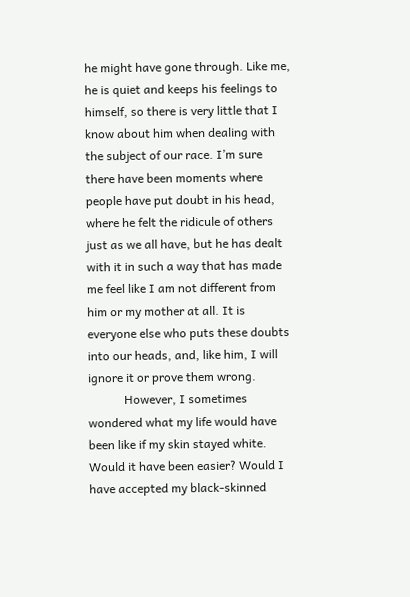he might have gone through. Like me, he is quiet and keeps his feelings to himself, so there is very little that I know about him when dealing with the subject of our race. I’m sure there have been moments where people have put doubt in his head, where he felt the ridicule of others just as we all have, but he has dealt with it in such a way that has made me feel like I am not different from him or my mother at all. It is everyone else who puts these doubts into our heads, and, like him, I will ignore it or prove them wrong.
            However, I sometimes wondered what my life would have been like if my skin stayed white. Would it have been easier? Would I have accepted my black-skinned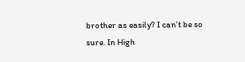brother as easily? I can’t be so sure. In High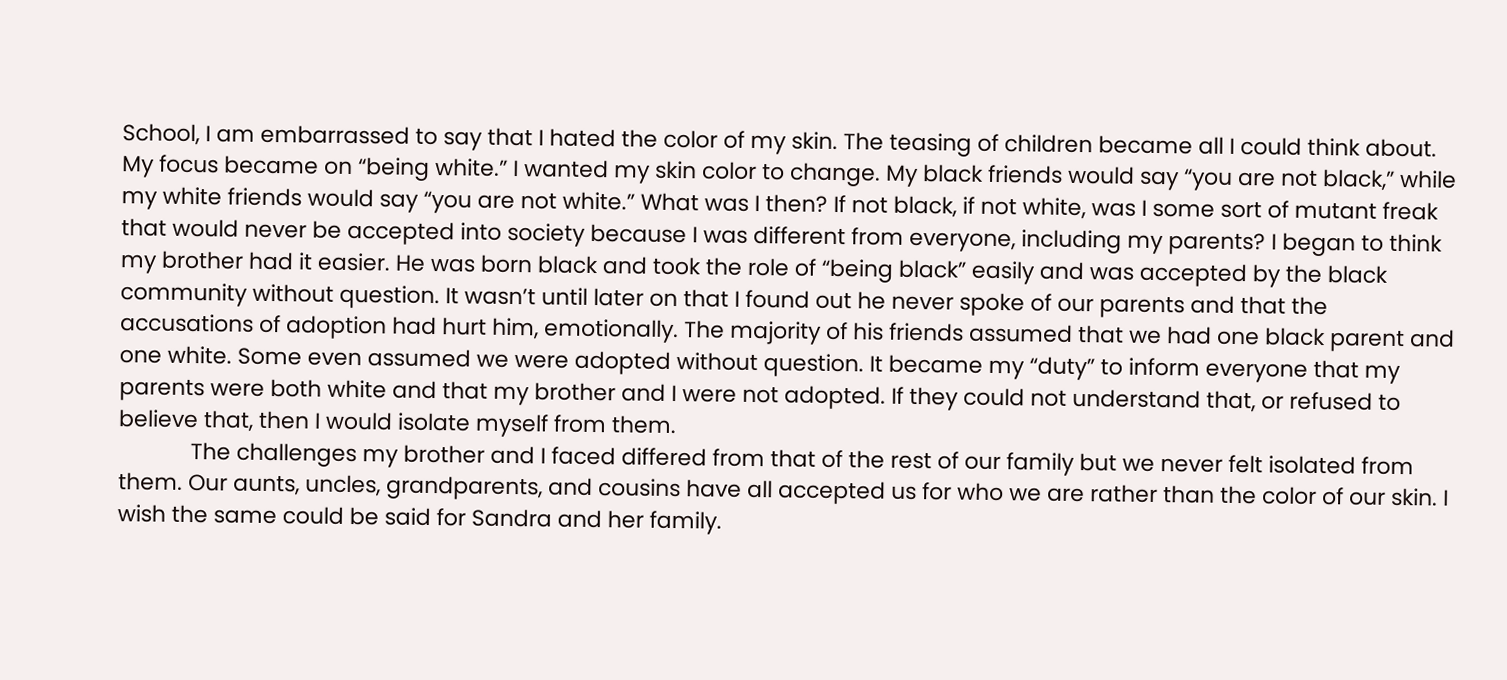School, I am embarrassed to say that I hated the color of my skin. The teasing of children became all I could think about. My focus became on “being white.” I wanted my skin color to change. My black friends would say “you are not black,” while my white friends would say “you are not white.” What was I then? If not black, if not white, was I some sort of mutant freak that would never be accepted into society because I was different from everyone, including my parents? I began to think my brother had it easier. He was born black and took the role of “being black” easily and was accepted by the black community without question. It wasn’t until later on that I found out he never spoke of our parents and that the accusations of adoption had hurt him, emotionally. The majority of his friends assumed that we had one black parent and one white. Some even assumed we were adopted without question. It became my “duty” to inform everyone that my parents were both white and that my brother and I were not adopted. If they could not understand that, or refused to believe that, then I would isolate myself from them.
            The challenges my brother and I faced differed from that of the rest of our family but we never felt isolated from them. Our aunts, uncles, grandparents, and cousins have all accepted us for who we are rather than the color of our skin. I wish the same could be said for Sandra and her family.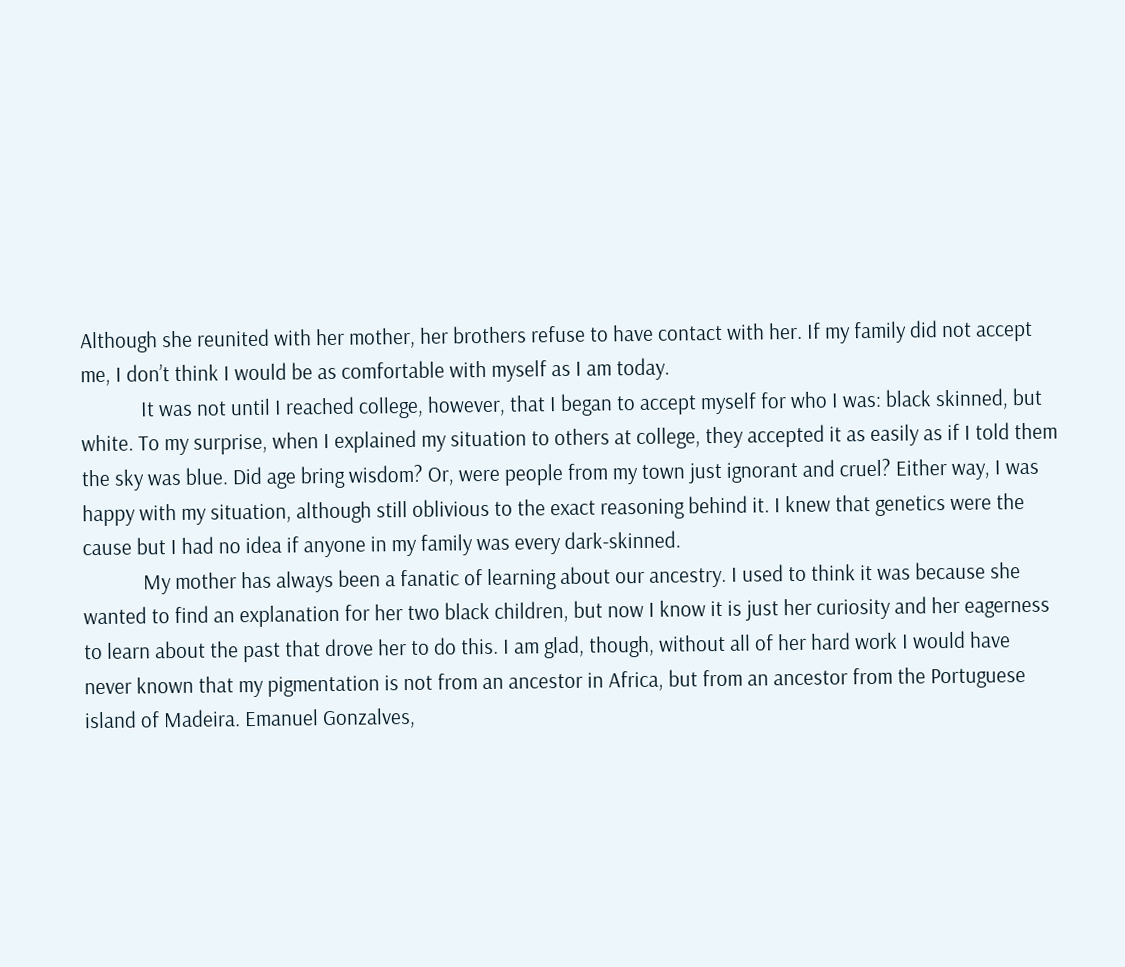Although she reunited with her mother, her brothers refuse to have contact with her. If my family did not accept me, I don’t think I would be as comfortable with myself as I am today.
            It was not until I reached college, however, that I began to accept myself for who I was: black skinned, but white. To my surprise, when I explained my situation to others at college, they accepted it as easily as if I told them the sky was blue. Did age bring wisdom? Or, were people from my town just ignorant and cruel? Either way, I was happy with my situation, although still oblivious to the exact reasoning behind it. I knew that genetics were the cause but I had no idea if anyone in my family was every dark-skinned.
            My mother has always been a fanatic of learning about our ancestry. I used to think it was because she wanted to find an explanation for her two black children, but now I know it is just her curiosity and her eagerness to learn about the past that drove her to do this. I am glad, though, without all of her hard work I would have never known that my pigmentation is not from an ancestor in Africa, but from an ancestor from the Portuguese island of Madeira. Emanuel Gonzalves,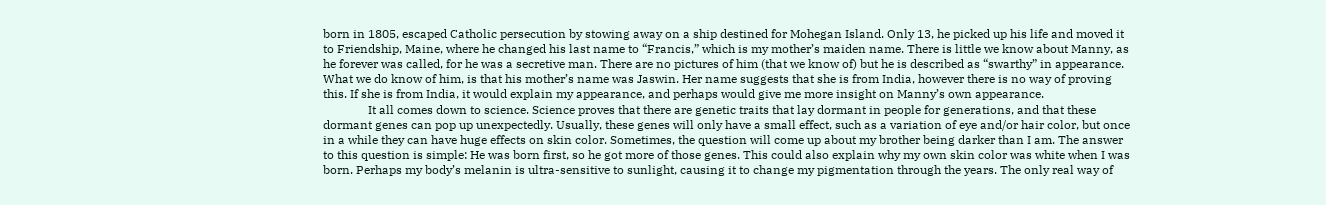born in 1805, escaped Catholic persecution by stowing away on a ship destined for Mohegan Island. Only 13, he picked up his life and moved it to Friendship, Maine, where he changed his last name to “Francis,” which is my mother’s maiden name. There is little we know about Manny, as he forever was called, for he was a secretive man. There are no pictures of him (that we know of) but he is described as “swarthy” in appearance. What we do know of him, is that his mother’s name was Jaswin. Her name suggests that she is from India, however there is no way of proving this. If she is from India, it would explain my appearance, and perhaps would give me more insight on Manny’s own appearance.
               It all comes down to science. Science proves that there are genetic traits that lay dormant in people for generations, and that these dormant genes can pop up unexpectedly. Usually, these genes will only have a small effect, such as a variation of eye and/or hair color, but once in a while they can have huge effects on skin color. Sometimes, the question will come up about my brother being darker than I am. The answer to this question is simple: He was born first, so he got more of those genes. This could also explain why my own skin color was white when I was born. Perhaps my body’s melanin is ultra-sensitive to sunlight, causing it to change my pigmentation through the years. The only real way of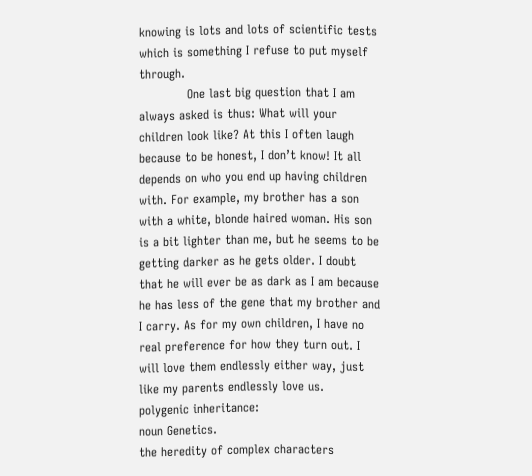knowing is lots and lots of scientific tests which is something I refuse to put myself through.
            One last big question that I am always asked is thus: What will your children look like? At this I often laugh because to be honest, I don’t know! It all depends on who you end up having children with. For example, my brother has a son with a white, blonde haired woman. His son is a bit lighter than me, but he seems to be getting darker as he gets older. I doubt that he will ever be as dark as I am because he has less of the gene that my brother and I carry. As for my own children, I have no real preference for how they turn out. I will love them endlessly either way, just like my parents endlessly love us.
polygenic inheritance:
noun Genetics.
the heredity of complex characters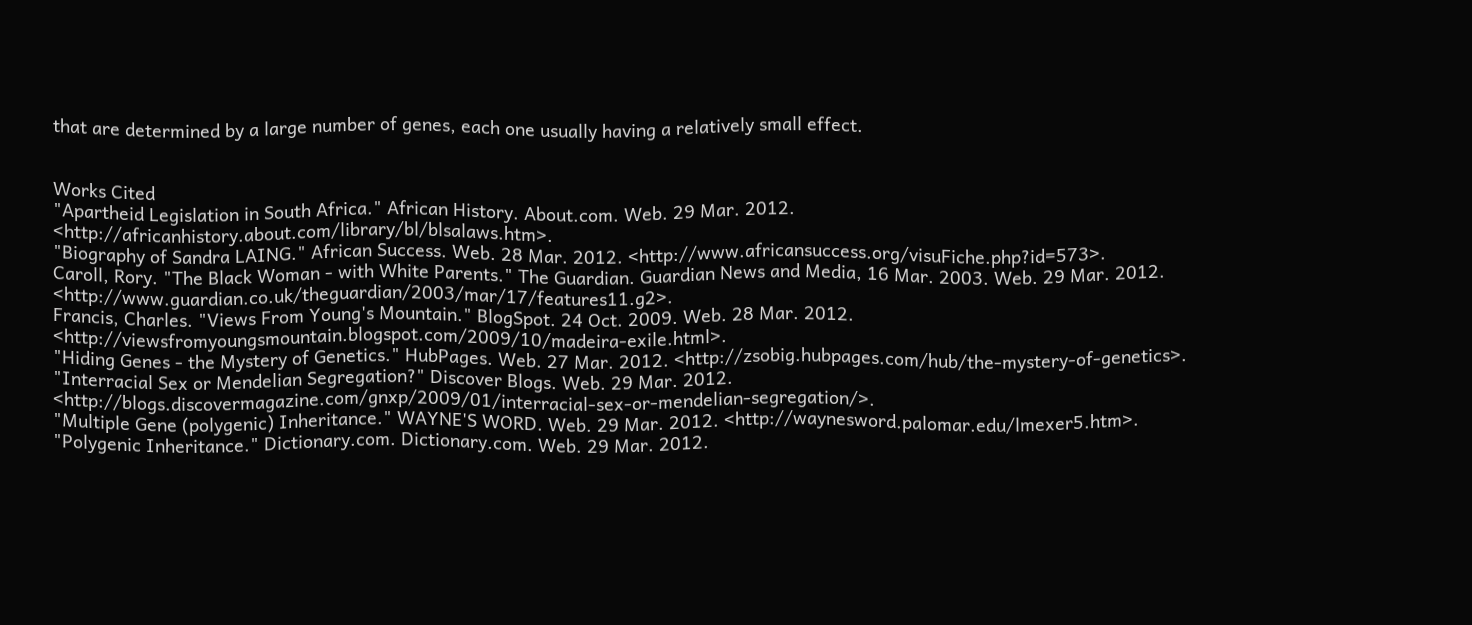that are determined by a large number of genes, each one usually having a relatively small effect.


Works Cited
"Apartheid Legislation in South Africa." African History. About.com. Web. 29 Mar. 2012. <http://africanhistory.about.com/library/bl/blsalaws.htm>.
"Biography of Sandra LAING." African Success. Web. 28 Mar. 2012. <http://www.africansuccess.org/visuFiche.php?id=573>.
Caroll, Rory. "The Black Woman - with White Parents." The Guardian. Guardian News and Media, 16 Mar. 2003. Web. 29 Mar. 2012. <http://www.guardian.co.uk/theguardian/2003/mar/17/features11.g2>.
Francis, Charles. "Views From Young's Mountain." BlogSpot. 24 Oct. 2009. Web. 28 Mar. 2012. <http://viewsfromyoungsmountain.blogspot.com/2009/10/madeira-exile.html>.
"Hiding Genes - the Mystery of Genetics." HubPages. Web. 27 Mar. 2012. <http://zsobig.hubpages.com/hub/the-mystery-of-genetics>.
"Interracial Sex or Mendelian Segregation?" Discover Blogs. Web. 29 Mar. 2012. <http://blogs.discovermagazine.com/gnxp/2009/01/interracial-sex-or-mendelian-segregation/>.
"Multiple Gene (polygenic) Inheritance." WAYNE'S WORD. Web. 29 Mar. 2012. <http://waynesword.palomar.edu/lmexer5.htm>.
"Polygenic Inheritance." Dictionary.com. Dictionary.com. Web. 29 Mar. 2012.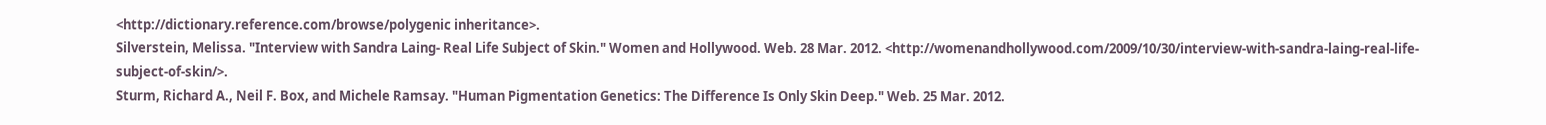<http://dictionary.reference.com/browse/polygenic inheritance>.
Silverstein, Melissa. "Interview with Sandra Laing- Real Life Subject of Skin." Women and Hollywood. Web. 28 Mar. 2012. <http://womenandhollywood.com/2009/10/30/interview-with-sandra-laing-real-life-subject-of-skin/>.
Sturm, Richard A., Neil F. Box, and Michele Ramsay. "Human Pigmentation Genetics: The Difference Is Only Skin Deep." Web. 25 Mar. 2012.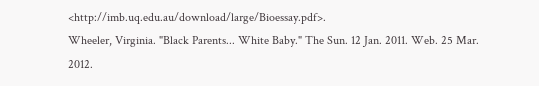<http://imb.uq.edu.au/download/large/Bioessay.pdf>.
Wheeler, Virginia. "Black Parents... White Baby." The Sun. 12 Jan. 2011. Web. 25 Mar. 2012.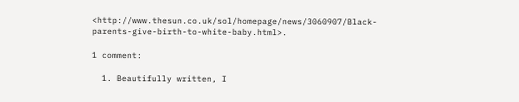<http://www.thesun.co.uk/sol/homepage/news/3060907/Black-parents-give-birth-to-white-baby.html>.

1 comment:

  1. Beautifully written, I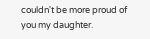couldn't be more proud of you my daughter.